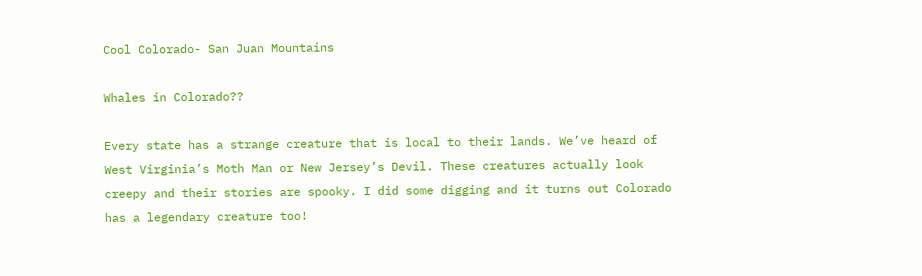Cool Colorado- San Juan Mountains

Whales in Colorado??

Every state has a strange creature that is local to their lands. We’ve heard of West Virginia’s Moth Man or New Jersey’s Devil. These creatures actually look creepy and their stories are spooky. I did some digging and it turns out Colorado has a legendary creature too!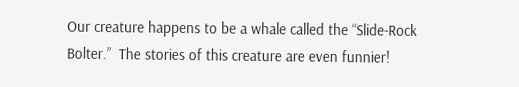Our creature happens to be a whale called the “Slide-Rock Bolter.”  The stories of this creature are even funnier!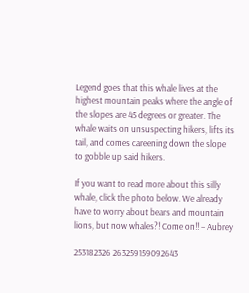Legend goes that this whale lives at the highest mountain peaks where the angle of the slopes are 45 degrees or greater. The whale waits on unsuspecting hikers, lifts its tail, and comes careening down the slope to gobble up said hikers.

If you want to read more about this silly whale, click the photo below. We already have to worry about bears and mountain lions, but now whales?! Come on!! – Aubrey

253182326 263259159092643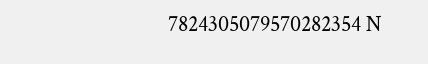7824305079570282354 N